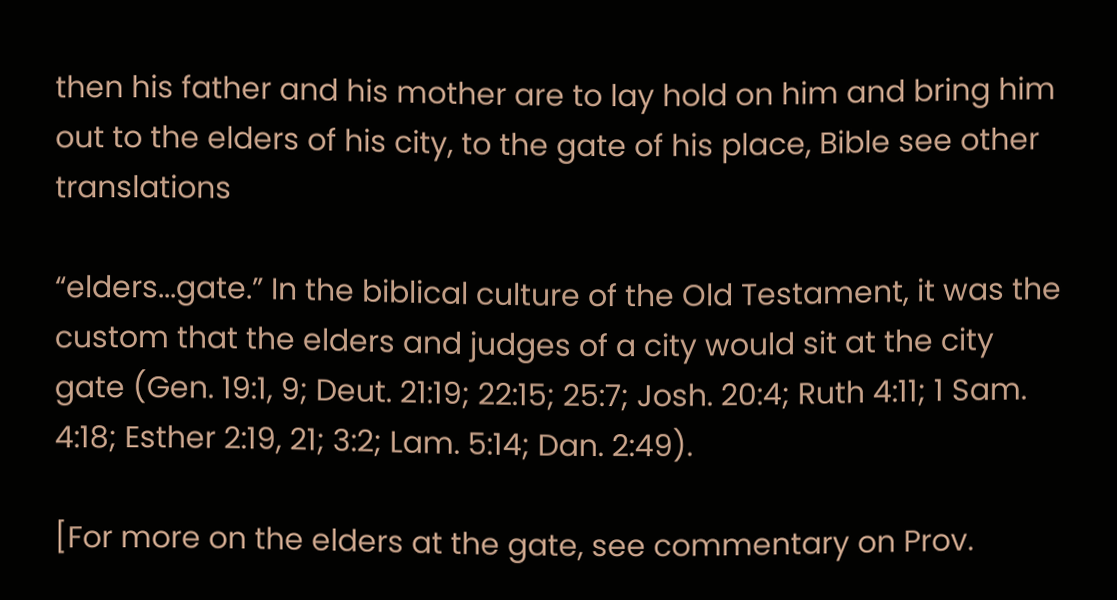then his father and his mother are to lay hold on him and bring him out to the elders of his city, to the gate of his place, Bible see other translations

“elders...gate.” In the biblical culture of the Old Testament, it was the custom that the elders and judges of a city would sit at the city gate (Gen. 19:1, 9; Deut. 21:19; 22:15; 25:7; Josh. 20:4; Ruth 4:11; 1 Sam. 4:18; Esther 2:19, 21; 3:2; Lam. 5:14; Dan. 2:49).

[For more on the elders at the gate, see commentary on Prov.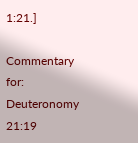1:21.]

Commentary for: Deuteronomy 21:19